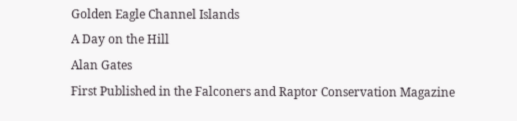Golden Eagle Channel Islands
A Day on the Hill
Alan Gates
First Published in the Falconers and Raptor Conservation Magazine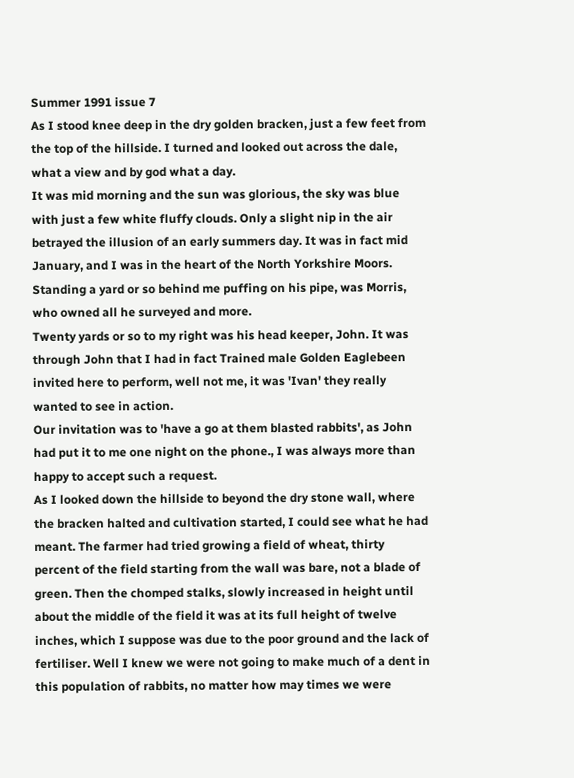Summer 1991 issue 7
As I stood knee deep in the dry golden bracken, just a few feet from the top of the hillside. I turned and looked out across the dale, what a view and by god what a day.
It was mid morning and the sun was glorious, the sky was blue with just a few white fluffy clouds. Only a slight nip in the air betrayed the illusion of an early summers day. It was in fact mid January, and I was in the heart of the North Yorkshire Moors.
Standing a yard or so behind me puffing on his pipe, was Morris, who owned all he surveyed and more.
Twenty yards or so to my right was his head keeper, John. It was through John that I had in fact Trained male Golden Eaglebeen invited here to perform, well not me, it was 'Ivan' they really wanted to see in action.
Our invitation was to 'have a go at them blasted rabbits', as John had put it to me one night on the phone., I was always more than happy to accept such a request.
As I looked down the hillside to beyond the dry stone wall, where the bracken halted and cultivation started, I could see what he had meant. The farmer had tried growing a field of wheat, thirty percent of the field starting from the wall was bare, not a blade of green. Then the chomped stalks, slowly increased in height until about the middle of the field it was at its full height of twelve inches, which I suppose was due to the poor ground and the lack of fertiliser. Well I knew we were not going to make much of a dent in this population of rabbits, no matter how may times we were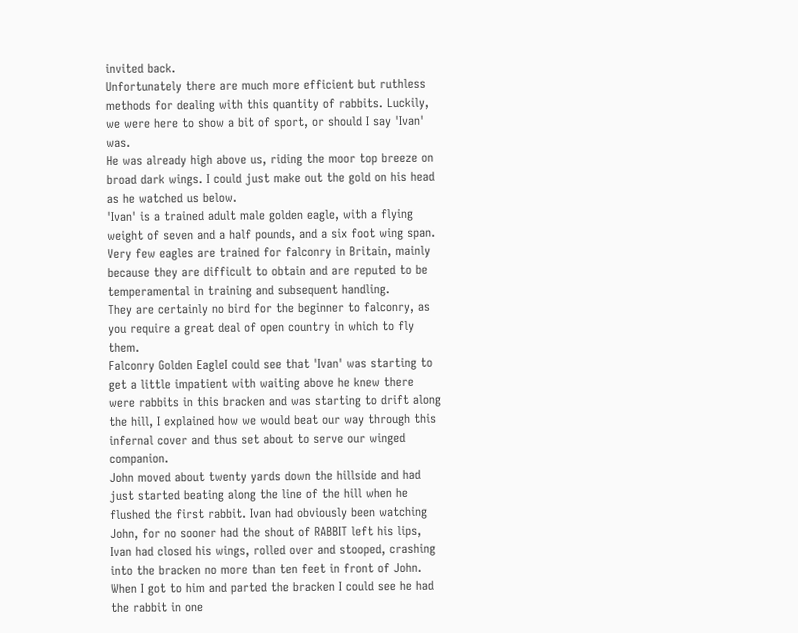invited back.
Unfortunately there are much more efficient but ruthless methods for dealing with this quantity of rabbits. Luckily, we were here to show a bit of sport, or should I say 'Ivan' was.
He was already high above us, riding the moor top breeze on broad dark wings. I could just make out the gold on his head as he watched us below.
'Ivan' is a trained adult male golden eagle, with a flying weight of seven and a half pounds, and a six foot wing span.
Very few eagles are trained for falconry in Britain, mainly because they are difficult to obtain and are reputed to be temperamental in training and subsequent handling.
They are certainly no bird for the beginner to falconry, as you require a great deal of open country in which to fly them.
Falconry Golden EagleI could see that 'Ivan' was starting to get a little impatient with waiting above he knew there were rabbits in this bracken and was starting to drift along the hill, I explained how we would beat our way through this infernal cover and thus set about to serve our winged companion.
John moved about twenty yards down the hillside and had just started beating along the line of the hill when he flushed the first rabbit. Ivan had obviously been watching John, for no sooner had the shout of RABBIT left his lips, Ivan had closed his wings, rolled over and stooped, crashing into the bracken no more than ten feet in front of John.
When I got to him and parted the bracken I could see he had the rabbit in one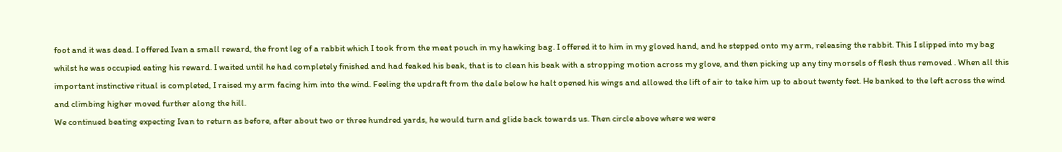foot and it was dead. I offered Ivan a small reward, the front leg of a rabbit which I took from the meat pouch in my hawking bag. I offered it to him in my gloved hand, and he stepped onto my arm, releasing the rabbit. This I slipped into my bag whilst he was occupied eating his reward. I waited until he had completely finished and had feaked his beak, that is to clean his beak with a stropping motion across my glove, and then picking up any tiny morsels of flesh thus removed . When all this important instinctive ritual is completed, I raised my arm facing him into the wind. Feeling the updraft from the dale below he halt opened his wings and allowed the lift of air to take him up to about twenty feet. He banked to the left across the wind and climbing higher moved further along the hill.
We continued beating expecting Ivan to return as before, after about two or three hundred yards, he would turn and glide back towards us. Then circle above where we were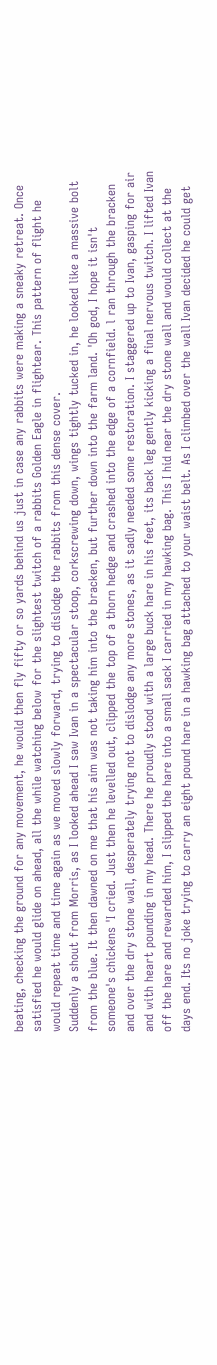beating, checking the ground for any movement, he would then fly fifty or so yards behind us just in case any rabbits were making a sneaky retreat. Once
satisfied he would glide on ahead, all the while watching below for the slightest twitch of a rabbits Golden Eagle in flightear. This pattern of flight he would repeat time and time again as we moved slowly forward, trying to dislodge the rabbits from this dense cover.
Suddenly a shout from Morris, as I looked ahead I saw Ivan in a spectacular stoop, corkscrewing down, wings tightly tucked in, he looked like a massive bolt from the blue. It then dawned on me that his aim was not taking him into the bracken, but further down into the farm land. 'Oh god, I hope it isn't someone's chickens 'I cried. Just then he levelled out, clipped the top of a thorn hedge and crashed into the edge of a cornfield. l ran through the bracken and over the dry stone wall, desperately trying not to dislodge any more stones, as it sadly needed some restoration. I staggered up to Ivan, gasping for air and with heart pounding in my head. There he proudly stood with a large buck hare in his feet, its back leg gently kicking a final nervous twitch. I lifted Ivan off the hare and rewarded him, I slipped the hare into a small sack I carried in my hawking bag. This I hid near the dry stone wall and would collect at the days end. Its no joke trying to carry an eight pound hare in a hawking bag attached to your waist belt. As I climbed over the wall Ivan decided he could get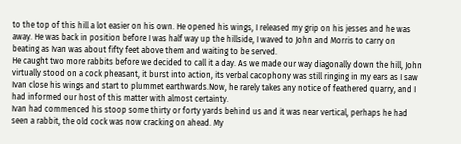to the top of this hill a lot easier on his own. He opened his wings, I released my grip on his jesses and he was away. He was back in position before I was half way up the hillside, I waved to John and Morris to carry on beating as Ivan was about fifty feet above them and waiting to be served.
He caught two more rabbits before we decided to call it a day. As we made our way diagonally down the hill, John virtually stood on a cock pheasant, it burst into action, its verbal cacophony was still ringing in my ears as I saw Ivan close his wings and start to plummet earthwards.Now, he rarely takes any notice of feathered quarry, and I had informed our host of this matter with almost certainty.
Ivan had commenced his stoop some thirty or forty yards behind us and it was near vertical, perhaps he had seen a rabbit, the old cock was now cracking on ahead. My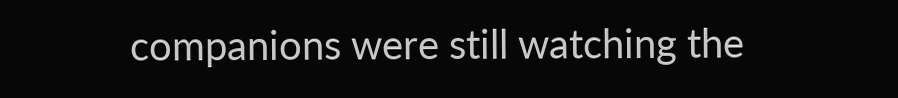companions were still watching the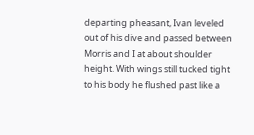departing pheasant, Ivan leveled out of his dive and passed between Morris and I at about shoulder height. With wings still tucked tight to his body he flushed past like a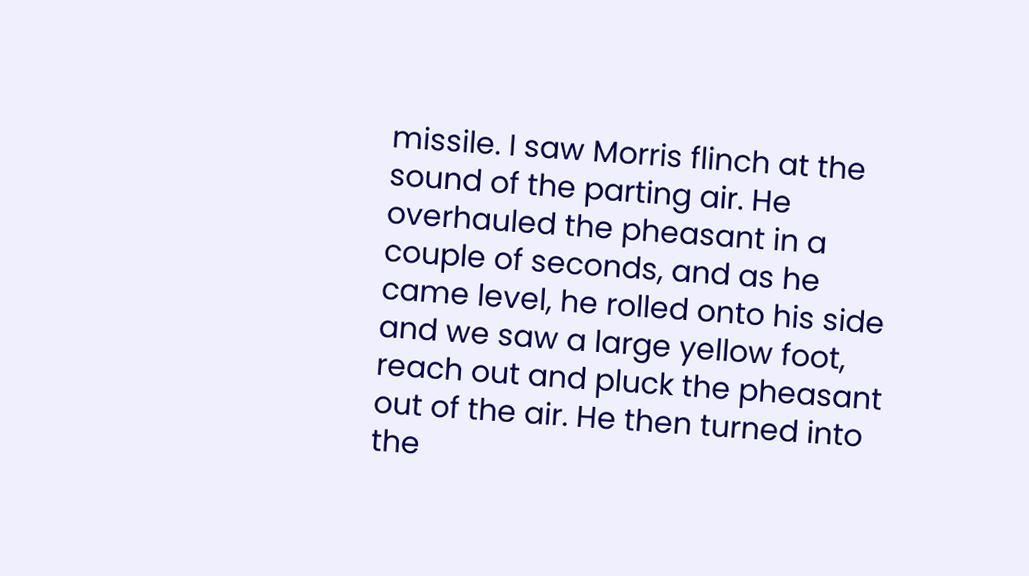missile. I saw Morris flinch at the sound of the parting air. He overhauled the pheasant in a couple of seconds, and as he came level, he rolled onto his side and we saw a large yellow foot, reach out and pluck the pheasant out of the air. He then turned into the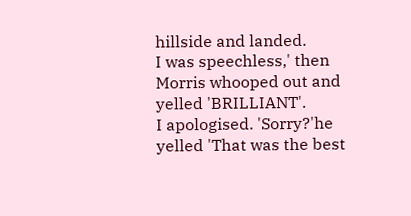hillside and landed.
I was speechless,' then Morris whooped out and yelled 'BRILLIANT'.
I apologised. 'Sorry?'he yelled 'That was the best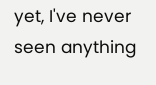yet, I've never seen anything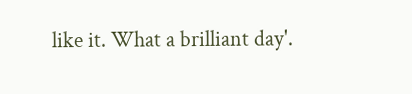like it. What a brilliant day'.